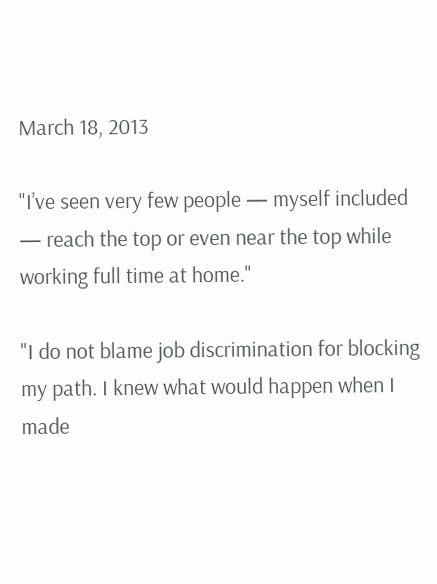March 18, 2013

"I’ve seen very few people — myself included — reach the top or even near the top while working full time at home."

"I do not blame job discrimination for blocking my path. I knew what would happen when I made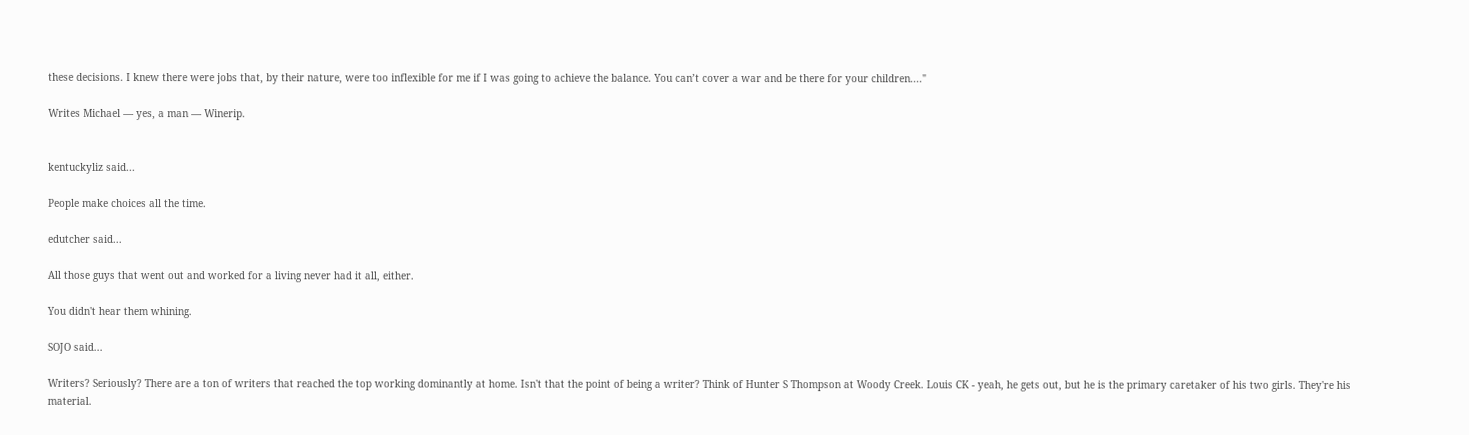these decisions. I knew there were jobs that, by their nature, were too inflexible for me if I was going to achieve the balance. You can’t cover a war and be there for your children...."

Writes Michael — yes, a man — Winerip.


kentuckyliz said...

People make choices all the time.

edutcher said...

All those guys that went out and worked for a living never had it all, either.

You didn't hear them whining.

SOJO said...

Writers? Seriously? There are a ton of writers that reached the top working dominantly at home. Isn't that the point of being a writer? Think of Hunter S Thompson at Woody Creek. Louis CK - yeah, he gets out, but he is the primary caretaker of his two girls. They're his material.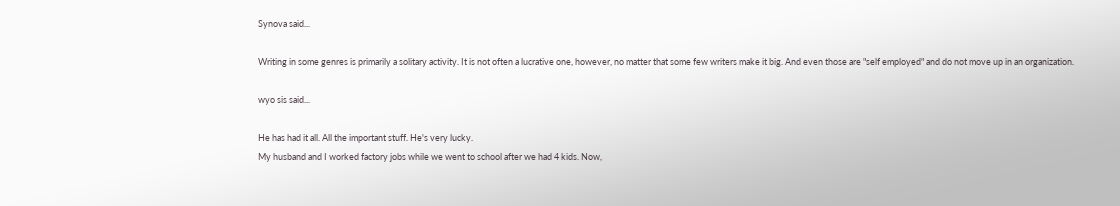Synova said...

Writing in some genres is primarily a solitary activity. It is not often a lucrative one, however, no matter that some few writers make it big. And even those are "self employed" and do not move up in an organization.

wyo sis said...

He has had it all. All the important stuff. He's very lucky.
My husband and I worked factory jobs while we went to school after we had 4 kids. Now,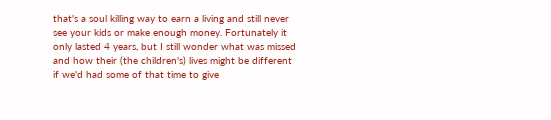that's a soul killing way to earn a living and still never see your kids or make enough money. Fortunately it only lasted 4 years, but I still wonder what was missed and how their (the children's) lives might be different if we'd had some of that time to give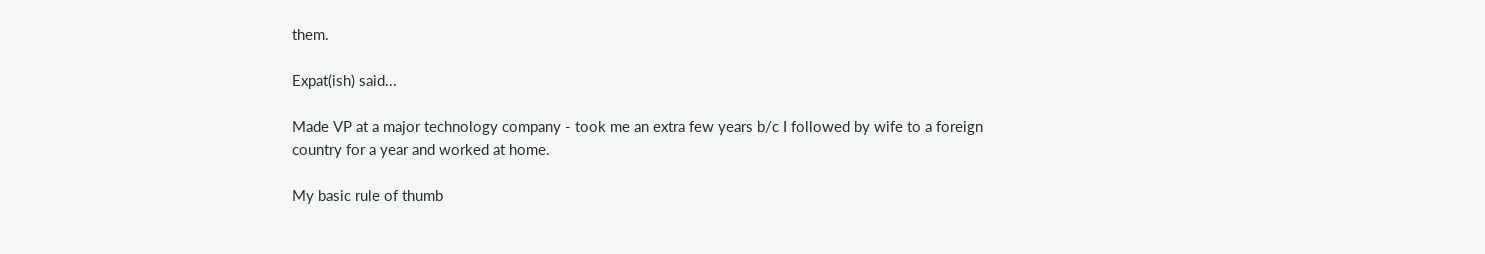them.

Expat(ish) said...

Made VP at a major technology company - took me an extra few years b/c I followed by wife to a foreign country for a year and worked at home.

My basic rule of thumb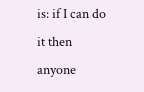is: if I can do it then anyone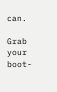can.

Grab your boot-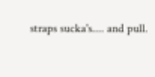straps sucka's.... and pull.